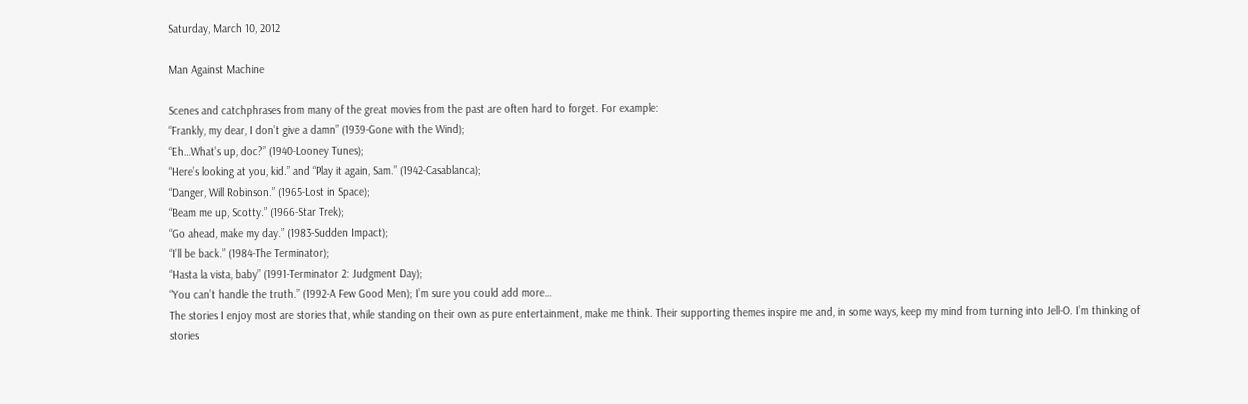Saturday, March 10, 2012

Man Against Machine

Scenes and catchphrases from many of the great movies from the past are often hard to forget. For example:
“Frankly, my dear, I don’t give a damn” (1939-Gone with the Wind);
“Eh…What’s up, doc?” (1940-Looney Tunes);
“Here’s looking at you, kid.” and “Play it again, Sam.” (1942-Casablanca);
“Danger, Will Robinson.” (1965-Lost in Space);
“Beam me up, Scotty.” (1966-Star Trek);
“Go ahead, make my day.” (1983-Sudden Impact);
“I’ll be back.” (1984-The Terminator);
“Hasta la vista, baby” (1991-Terminator 2: Judgment Day);
“You can’t handle the truth.” (1992-A Few Good Men); I’m sure you could add more…
The stories I enjoy most are stories that, while standing on their own as pure entertainment, make me think. Their supporting themes inspire me and, in some ways, keep my mind from turning into Jell-O. I’m thinking of stories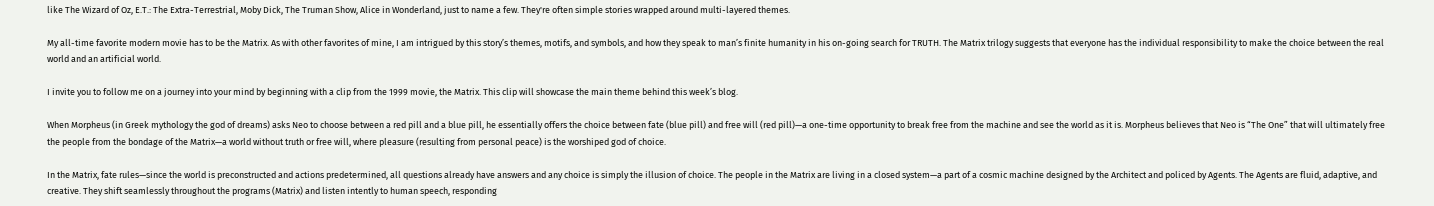like The Wizard of Oz, E.T.: The Extra-Terrestrial, Moby Dick, The Truman Show, Alice in Wonderland, just to name a few. They're often simple stories wrapped around multi-layered themes.

My all-time favorite modern movie has to be the Matrix. As with other favorites of mine, I am intrigued by this story’s themes, motifs, and symbols, and how they speak to man’s finite humanity in his on-going search for TRUTH. The Matrix trilogy suggests that everyone has the individual responsibility to make the choice between the real world and an artificial world.

I invite you to follow me on a journey into your mind by beginning with a clip from the 1999 movie, the Matrix. This clip will showcase the main theme behind this week’s blog.

When Morpheus (in Greek mythology the god of dreams) asks Neo to choose between a red pill and a blue pill, he essentially offers the choice between fate (blue pill) and free will (red pill)—a one-time opportunity to break free from the machine and see the world as it is. Morpheus believes that Neo is “The One” that will ultimately free the people from the bondage of the Matrix—a world without truth or free will, where pleasure (resulting from personal peace) is the worshiped god of choice.

In the Matrix, fate rules—since the world is preconstructed and actions predetermined, all questions already have answers and any choice is simply the illusion of choice. The people in the Matrix are living in a closed system—a part of a cosmic machine designed by the Architect and policed by Agents. The Agents are fluid, adaptive, and creative. They shift seamlessly throughout the programs (Matrix) and listen intently to human speech, responding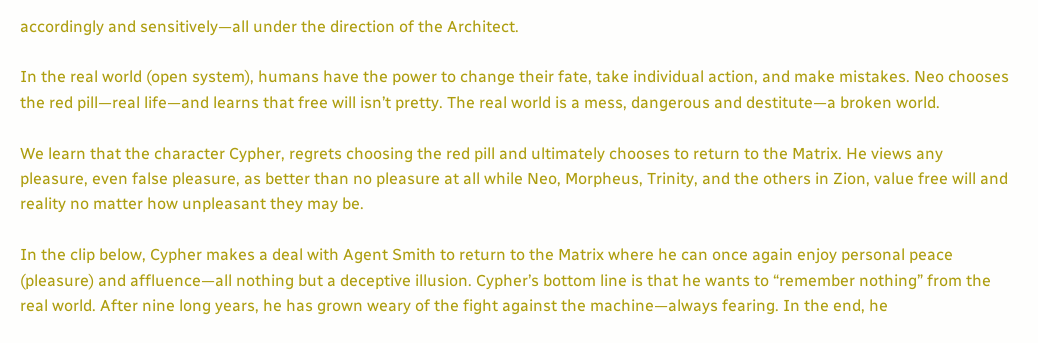accordingly and sensitively—all under the direction of the Architect.

In the real world (open system), humans have the power to change their fate, take individual action, and make mistakes. Neo chooses the red pill—real life—and learns that free will isn’t pretty. The real world is a mess, dangerous and destitute—a broken world.

We learn that the character Cypher, regrets choosing the red pill and ultimately chooses to return to the Matrix. He views any pleasure, even false pleasure, as better than no pleasure at all while Neo, Morpheus, Trinity, and the others in Zion, value free will and reality no matter how unpleasant they may be.

In the clip below, Cypher makes a deal with Agent Smith to return to the Matrix where he can once again enjoy personal peace (pleasure) and affluence—all nothing but a deceptive illusion. Cypher’s bottom line is that he wants to “remember nothing” from the real world. After nine long years, he has grown weary of the fight against the machine—always fearing. In the end, he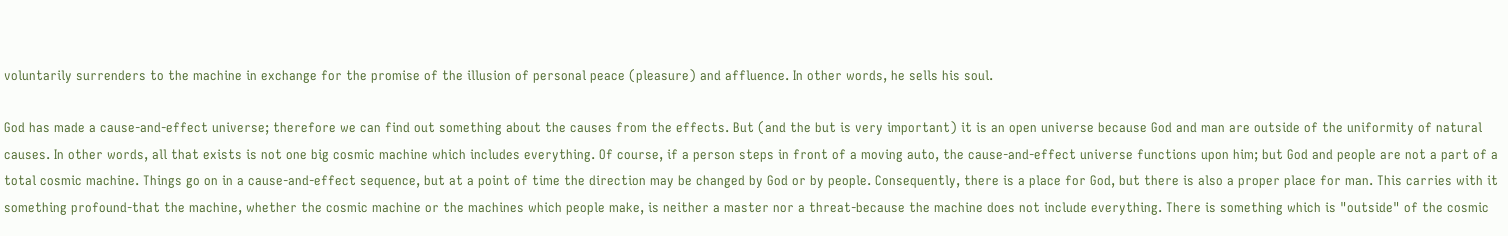voluntarily surrenders to the machine in exchange for the promise of the illusion of personal peace (pleasure) and affluence. In other words, he sells his soul.

God has made a cause-and-effect universe; therefore we can find out something about the causes from the effects. But (and the but is very important) it is an open universe because God and man are outside of the uniformity of natural causes. In other words, all that exists is not one big cosmic machine which includes everything. Of course, if a person steps in front of a moving auto, the cause-and-effect universe functions upon him; but God and people are not a part of a total cosmic machine. Things go on in a cause-and-effect sequence, but at a point of time the direction may be changed by God or by people. Consequently, there is a place for God, but there is also a proper place for man. This carries with it something profound-that the machine, whether the cosmic machine or the machines which people make, is neither a master nor a threat-because the machine does not include everything. There is something which is "outside" of the cosmic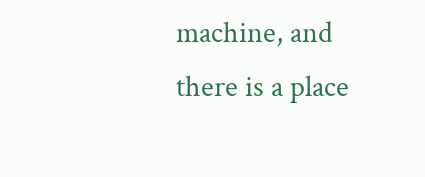machine, and there is a place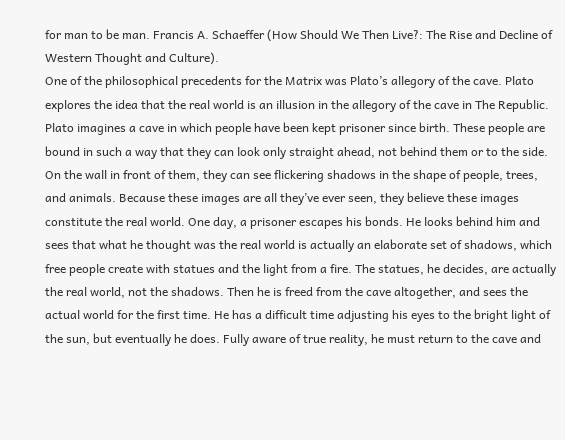for man to be man. Francis A. Schaeffer (How Should We Then Live?: The Rise and Decline of Western Thought and Culture).
One of the philosophical precedents for the Matrix was Plato’s allegory of the cave. Plato explores the idea that the real world is an illusion in the allegory of the cave in The Republic. Plato imagines a cave in which people have been kept prisoner since birth. These people are bound in such a way that they can look only straight ahead, not behind them or to the side. On the wall in front of them, they can see flickering shadows in the shape of people, trees, and animals. Because these images are all they’ve ever seen, they believe these images constitute the real world. One day, a prisoner escapes his bonds. He looks behind him and sees that what he thought was the real world is actually an elaborate set of shadows, which free people create with statues and the light from a fire. The statues, he decides, are actually the real world, not the shadows. Then he is freed from the cave altogether, and sees the actual world for the first time. He has a difficult time adjusting his eyes to the bright light of the sun, but eventually he does. Fully aware of true reality, he must return to the cave and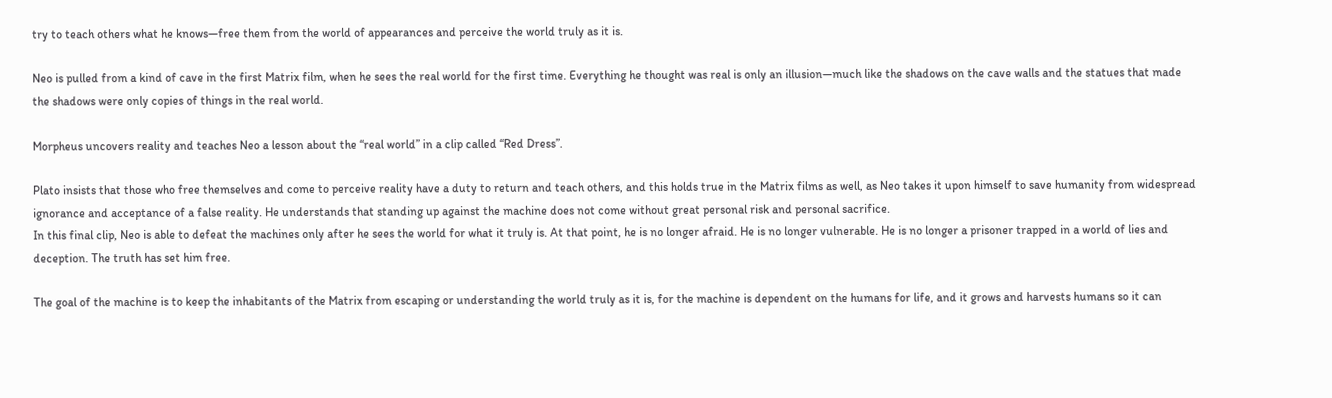try to teach others what he knows—free them from the world of appearances and perceive the world truly as it is.

Neo is pulled from a kind of cave in the first Matrix film, when he sees the real world for the first time. Everything he thought was real is only an illusion—much like the shadows on the cave walls and the statues that made the shadows were only copies of things in the real world.

Morpheus uncovers reality and teaches Neo a lesson about the “real world” in a clip called “Red Dress”.

Plato insists that those who free themselves and come to perceive reality have a duty to return and teach others, and this holds true in the Matrix films as well, as Neo takes it upon himself to save humanity from widespread ignorance and acceptance of a false reality. He understands that standing up against the machine does not come without great personal risk and personal sacrifice.
In this final clip, Neo is able to defeat the machines only after he sees the world for what it truly is. At that point, he is no longer afraid. He is no longer vulnerable. He is no longer a prisoner trapped in a world of lies and deception. The truth has set him free.

The goal of the machine is to keep the inhabitants of the Matrix from escaping or understanding the world truly as it is, for the machine is dependent on the humans for life, and it grows and harvests humans so it can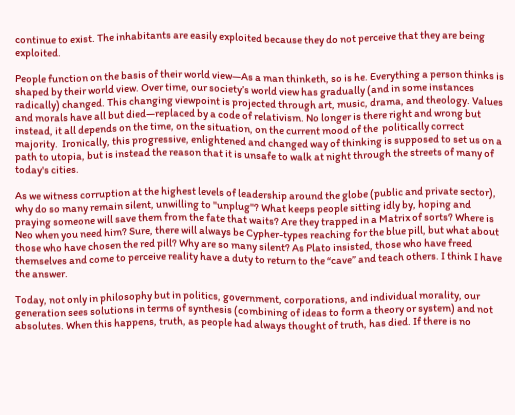continue to exist. The inhabitants are easily exploited because they do not perceive that they are being exploited.

People function on the basis of their world view—As a man thinketh, so is he. Everything a person thinks is shaped by their world view. Over time, our society’s world view has gradually (and in some instances radically) changed. This changing viewpoint is projected through art, music, drama, and theology. Values and morals have all but died—replaced by a code of relativism. No longer is there right and wrong but instead, it all depends on the time, on the situation, on the current mood of the  politically correct majority.  Ironically, this progressive, enlightened and changed way of thinking is supposed to set us on a path to utopia, but is instead the reason that it is unsafe to walk at night through the streets of many of today's cities.

As we witness corruption at the highest levels of leadership around the globe (public and private sector), why do so many remain silent, unwilling to "unplug"? What keeps people sitting idly by, hoping and praying someone will save them from the fate that waits? Are they trapped in a Matrix of sorts? Where is Neo when you need him? Sure, there will always be Cypher-types reaching for the blue pill, but what about those who have chosen the red pill? Why are so many silent? As Plato insisted, those who have freed themselves and come to perceive reality have a duty to return to the “cave” and teach others. I think I have the answer.

Today, not only in philosophy but in politics, government, corporations, and individual morality, our generation sees solutions in terms of synthesis (combining of ideas to form a theory or system) and not absolutes. When this happens, truth, as people had always thought of truth, has died. If there is no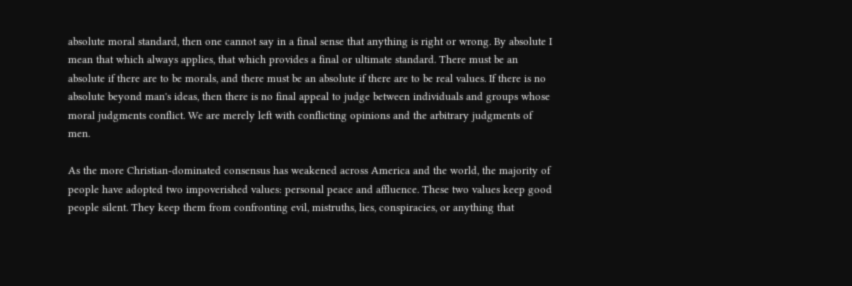absolute moral standard, then one cannot say in a final sense that anything is right or wrong. By absolute I mean that which always applies, that which provides a final or ultimate standard. There must be an absolute if there are to be morals, and there must be an absolute if there are to be real values. If there is no absolute beyond man's ideas, then there is no final appeal to judge between individuals and groups whose moral judgments conflict. We are merely left with conflicting opinions and the arbitrary judgments of men.

As the more Christian-dominated consensus has weakened across America and the world, the majority of people have adopted two impoverished values: personal peace and affluence. These two values keep good people silent. They keep them from confronting evil, mistruths, lies, conspiracies, or anything that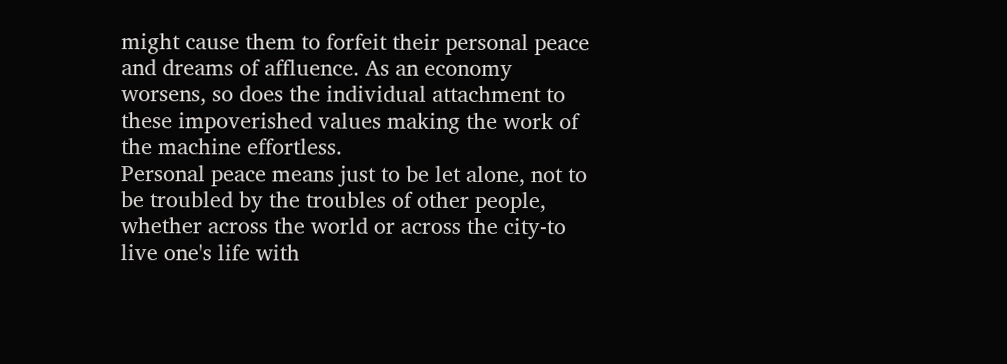might cause them to forfeit their personal peace and dreams of affluence. As an economy worsens, so does the individual attachment to these impoverished values making the work of the machine effortless.
Personal peace means just to be let alone, not to be troubled by the troubles of other people, whether across the world or across the city-to live one's life with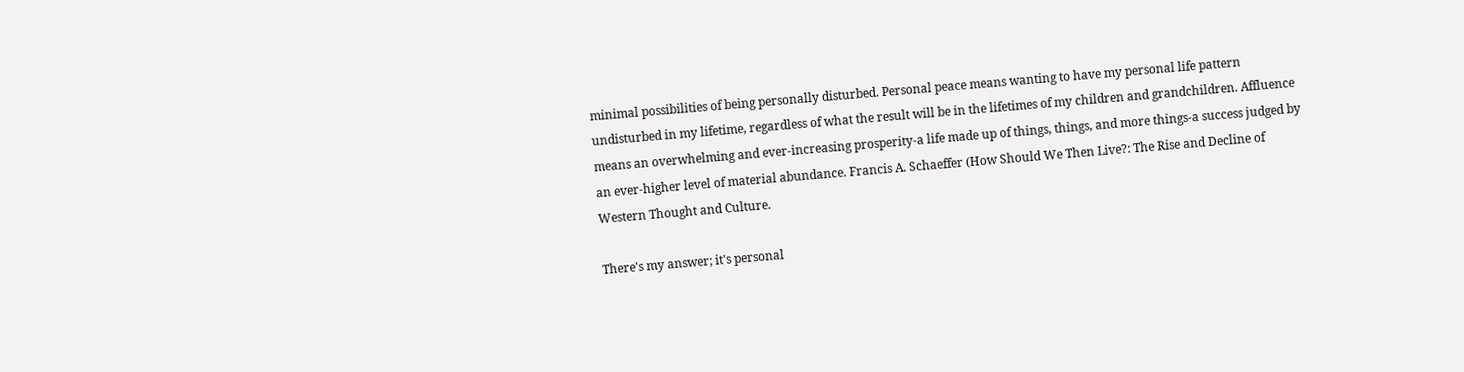minimal possibilities of being personally disturbed. Personal peace means wanting to have my personal life pattern undisturbed in my lifetime, regardless of what the result will be in the lifetimes of my children and grandchildren. Affluence means an overwhelming and ever-increasing prosperity-a life made up of things, things, and more things-a success judged by an ever-higher level of material abundance. Francis A. Schaeffer (How Should We Then Live?: The Rise and Decline of Western Thought and Culture.

There's my answer; it's personal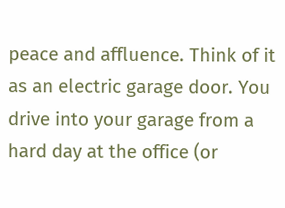peace and affluence. Think of it as an electric garage door. You drive into your garage from a hard day at the office (or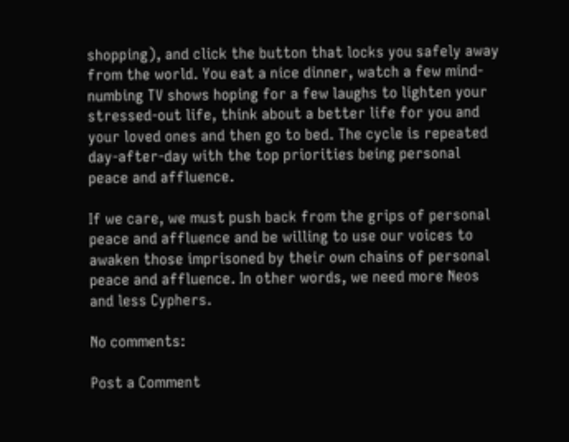shopping), and click the button that locks you safely away from the world. You eat a nice dinner, watch a few mind-numbing TV shows hoping for a few laughs to lighten your stressed-out life, think about a better life for you and your loved ones and then go to bed. The cycle is repeated day-after-day with the top priorities being personal peace and affluence.

If we care, we must push back from the grips of personal peace and affluence and be willing to use our voices to awaken those imprisoned by their own chains of personal peace and affluence. In other words, we need more Neos and less Cyphers.

No comments:

Post a Comment